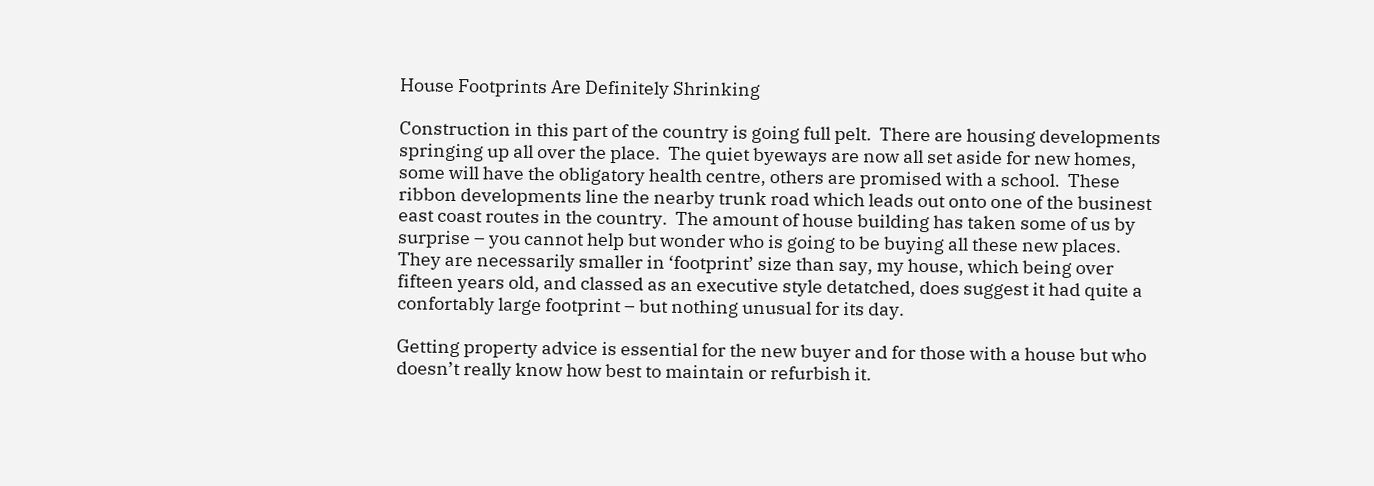House Footprints Are Definitely Shrinking

Construction in this part of the country is going full pelt.  There are housing developments springing up all over the place.  The quiet byeways are now all set aside for new homes, some will have the obligatory health centre, others are promised with a school.  These ribbon developments line the nearby trunk road which leads out onto one of the businest east coast routes in the country.  The amount of house building has taken some of us by surprise – you cannot help but wonder who is going to be buying all these new places.  They are necessarily smaller in ‘footprint’ size than say, my house, which being over fifteen years old, and classed as an executive style detatched, does suggest it had quite a confortably large footprint – but nothing unusual for its day.

Getting property advice is essential for the new buyer and for those with a house but who doesn’t really know how best to maintain or refurbish it.